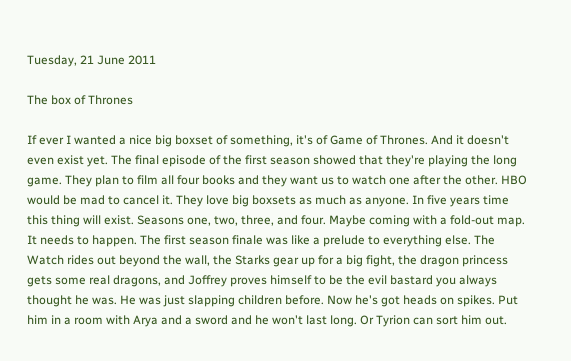Tuesday, 21 June 2011

The box of Thrones

If ever I wanted a nice big boxset of something, it's of Game of Thrones. And it doesn't even exist yet. The final episode of the first season showed that they're playing the long game. They plan to film all four books and they want us to watch one after the other. HBO would be mad to cancel it. They love big boxsets as much as anyone. In five years time this thing will exist. Seasons one, two, three, and four. Maybe coming with a fold-out map. It needs to happen. The first season finale was like a prelude to everything else. The Watch rides out beyond the wall, the Starks gear up for a big fight, the dragon princess gets some real dragons, and Joffrey proves himself to be the evil bastard you always thought he was. He was just slapping children before. Now he's got heads on spikes. Put him in a room with Arya and a sword and he won't last long. Or Tyrion can sort him out.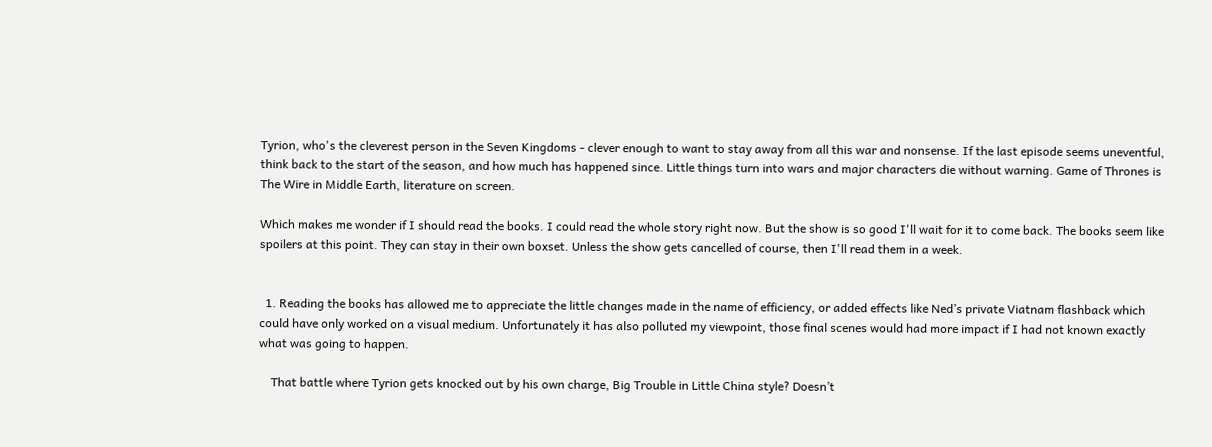Tyrion, who's the cleverest person in the Seven Kingdoms - clever enough to want to stay away from all this war and nonsense. If the last episode seems uneventful, think back to the start of the season, and how much has happened since. Little things turn into wars and major characters die without warning. Game of Thrones is The Wire in Middle Earth, literature on screen.

Which makes me wonder if I should read the books. I could read the whole story right now. But the show is so good I'll wait for it to come back. The books seem like spoilers at this point. They can stay in their own boxset. Unless the show gets cancelled of course, then I'll read them in a week.


  1. Reading the books has allowed me to appreciate the little changes made in the name of efficiency, or added effects like Ned’s private Viatnam flashback which could have only worked on a visual medium. Unfortunately it has also polluted my viewpoint, those final scenes would had more impact if I had not known exactly what was going to happen.

    That battle where Tyrion gets knocked out by his own charge, Big Trouble in Little China style? Doesn’t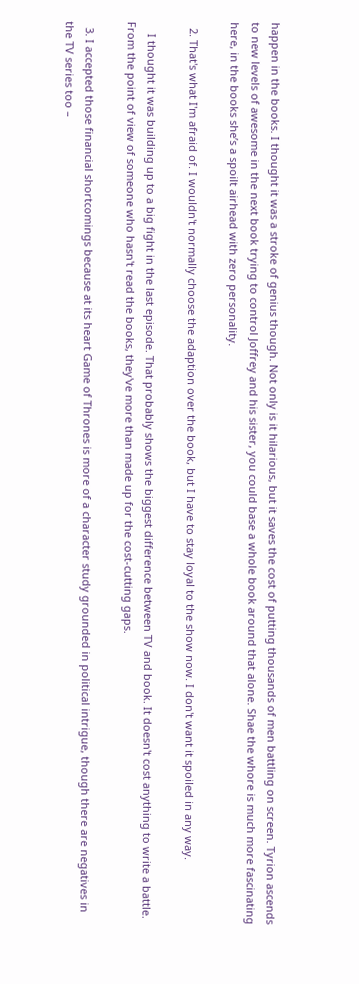happen in the books. I thought it was a stroke of genius though. Not only is it hilarious, but it saves the cost of putting thousands of men battling on screen. Tyrion ascends to new levels of awesome in the next book trying to control Joffrey and his sister, you could base a whole book around that alone. Shae the whore is much more fascinating here, in the books she’s a spoilt airhead with zero personality.

  2. That's what I'm afraid of. I wouldn't normally choose the adaption over the book, but I have to stay loyal to the show now. I don't want it spoiled in any way.

    I thought it was building up to a big fight in the last episode. That probably shows the biggest difference between TV and book. It doesn't cost anything to write a battle. From the point of view of someone who hasn't read the books, they've more than made up for the cost-cutting gaps.

  3. I accepted those financial shortcomings because at its heart Game of Thrones is more of a character study grounded in political intrigue, though there are negatives in the TV series too –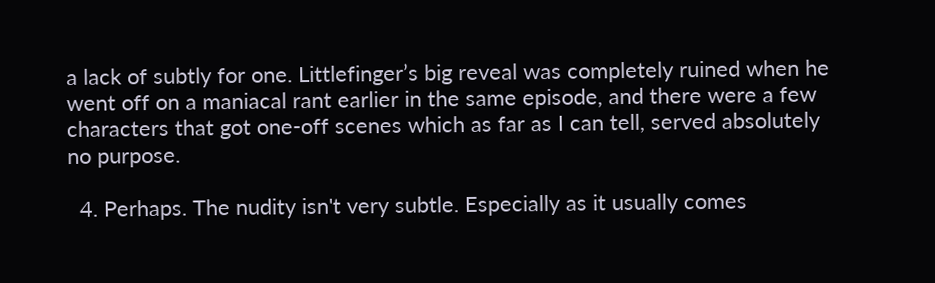a lack of subtly for one. Littlefinger’s big reveal was completely ruined when he went off on a maniacal rant earlier in the same episode, and there were a few characters that got one-off scenes which as far as I can tell, served absolutely no purpose.

  4. Perhaps. The nudity isn't very subtle. Especially as it usually comes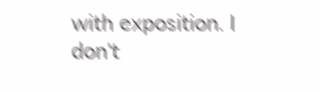with exposition. I don't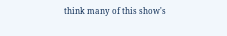think many of this show's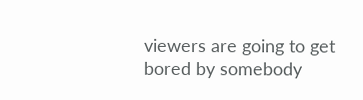viewers are going to get bored by somebody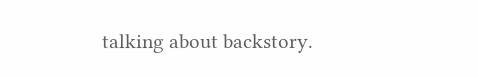talking about backstory.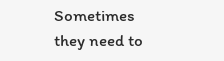Sometimes they need to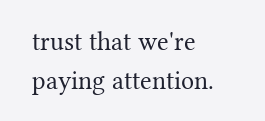trust that we're paying attention.